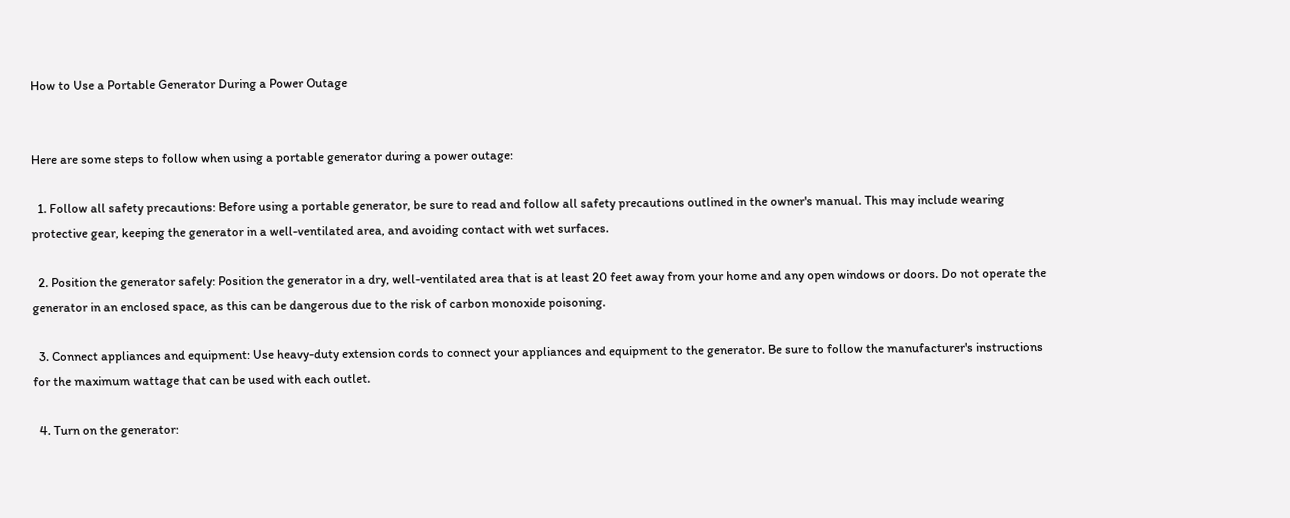How to Use a Portable Generator During a Power Outage


Here are some steps to follow when using a portable generator during a power outage:

  1. Follow all safety precautions: Before using a portable generator, be sure to read and follow all safety precautions outlined in the owner's manual. This may include wearing protective gear, keeping the generator in a well-ventilated area, and avoiding contact with wet surfaces.

  2. Position the generator safely: Position the generator in a dry, well-ventilated area that is at least 20 feet away from your home and any open windows or doors. Do not operate the generator in an enclosed space, as this can be dangerous due to the risk of carbon monoxide poisoning.

  3. Connect appliances and equipment: Use heavy-duty extension cords to connect your appliances and equipment to the generator. Be sure to follow the manufacturer's instructions for the maximum wattage that can be used with each outlet.

  4. Turn on the generator: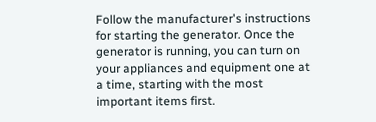Follow the manufacturer's instructions for starting the generator. Once the generator is running, you can turn on your appliances and equipment one at a time, starting with the most important items first.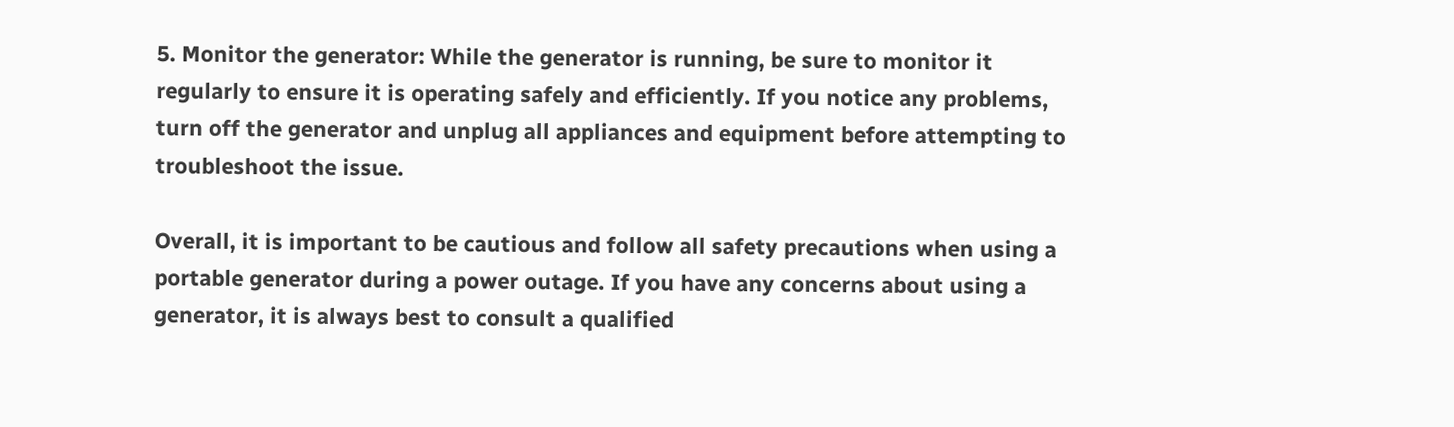5. Monitor the generator: While the generator is running, be sure to monitor it regularly to ensure it is operating safely and efficiently. If you notice any problems, turn off the generator and unplug all appliances and equipment before attempting to troubleshoot the issue.

Overall, it is important to be cautious and follow all safety precautions when using a portable generator during a power outage. If you have any concerns about using a generator, it is always best to consult a qualified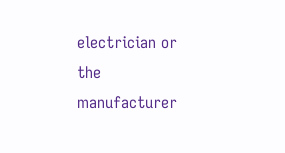electrician or the manufacturer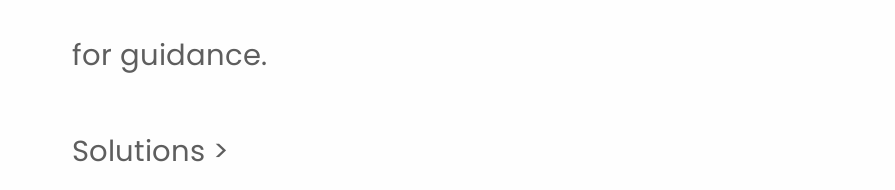for guidance.

Solutions >